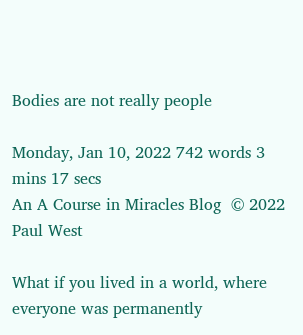Bodies are not really people

Monday, Jan 10, 2022 742 words 3 mins 17 secs
An A Course in Miracles Blog  © 2022 Paul West

What if you lived in a world, where everyone was permanently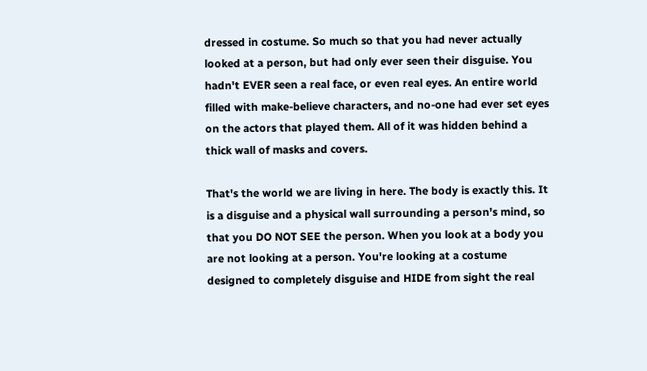dressed in costume. So much so that you had never actually looked at a person, but had only ever seen their disguise. You hadn't EVER seen a real face, or even real eyes. An entire world filled with make-believe characters, and no-one had ever set eyes on the actors that played them. All of it was hidden behind a thick wall of masks and covers.

That's the world we are living in here. The body is exactly this. It is a disguise and a physical wall surrounding a person's mind, so that you DO NOT SEE the person. When you look at a body you are not looking at a person. You're looking at a costume designed to completely disguise and HIDE from sight the real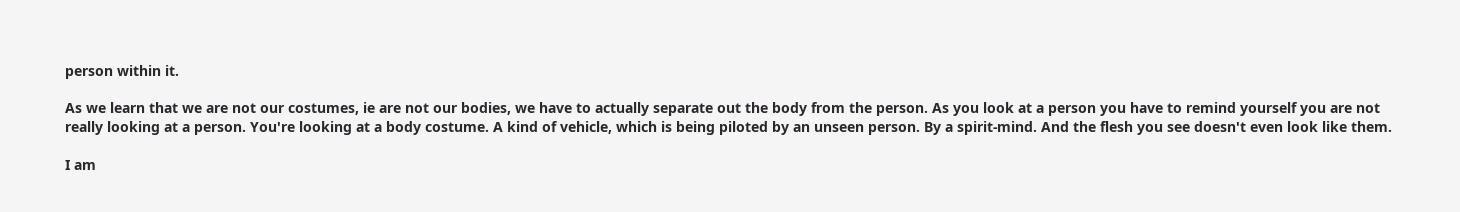person within it.

As we learn that we are not our costumes, ie are not our bodies, we have to actually separate out the body from the person. As you look at a person you have to remind yourself you are not really looking at a person. You're looking at a body costume. A kind of vehicle, which is being piloted by an unseen person. By a spirit-mind. And the flesh you see doesn't even look like them.

I am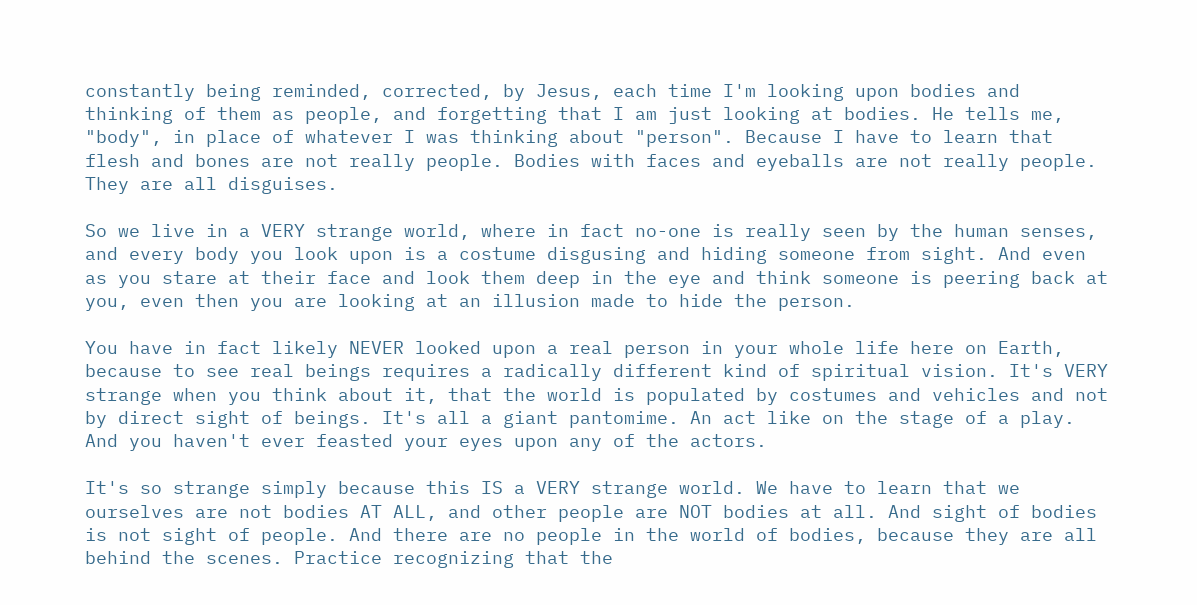constantly being reminded, corrected, by Jesus, each time I'm looking upon bodies and thinking of them as people, and forgetting that I am just looking at bodies. He tells me, "body", in place of whatever I was thinking about "person". Because I have to learn that flesh and bones are not really people. Bodies with faces and eyeballs are not really people. They are all disguises.

So we live in a VERY strange world, where in fact no-one is really seen by the human senses, and every body you look upon is a costume disgusing and hiding someone from sight. And even as you stare at their face and look them deep in the eye and think someone is peering back at you, even then you are looking at an illusion made to hide the person.

You have in fact likely NEVER looked upon a real person in your whole life here on Earth, because to see real beings requires a radically different kind of spiritual vision. It's VERY strange when you think about it, that the world is populated by costumes and vehicles and not by direct sight of beings. It's all a giant pantomime. An act like on the stage of a play. And you haven't ever feasted your eyes upon any of the actors.

It's so strange simply because this IS a VERY strange world. We have to learn that we ourselves are not bodies AT ALL, and other people are NOT bodies at all. And sight of bodies is not sight of people. And there are no people in the world of bodies, because they are all behind the scenes. Practice recognizing that the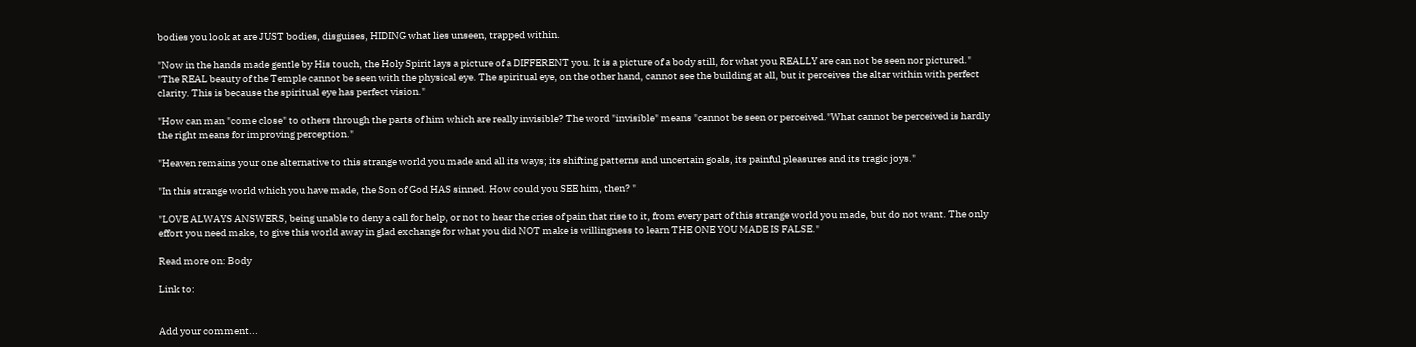bodies you look at are JUST bodies, disguises, HIDING what lies unseen, trapped within.

"Now in the hands made gentle by His touch, the Holy Spirit lays a picture of a DIFFERENT you. It is a picture of a body still, for what you REALLY are can not be seen nor pictured." "The REAL beauty of the Temple cannot be seen with the physical eye. The spiritual eye, on the other hand, cannot see the building at all, but it perceives the altar within with perfect clarity. This is because the spiritual eye has perfect vision."

"How can man "come close" to others through the parts of him which are really invisible? The word "invisible" means "cannot be seen or perceived."What cannot be perceived is hardly the right means for improving perception."

"Heaven remains your one alternative to this strange world you made and all its ways; its shifting patterns and uncertain goals, its painful pleasures and its tragic joys."

"In this strange world which you have made, the Son of God HAS sinned. How could you SEE him, then? "

"LOVE ALWAYS ANSWERS, being unable to deny a call for help, or not to hear the cries of pain that rise to it, from every part of this strange world you made, but do not want. The only effort you need make, to give this world away in glad exchange for what you did NOT make is willingness to learn THE ONE YOU MADE IS FALSE."

Read more on: Body

Link to:


Add your comment...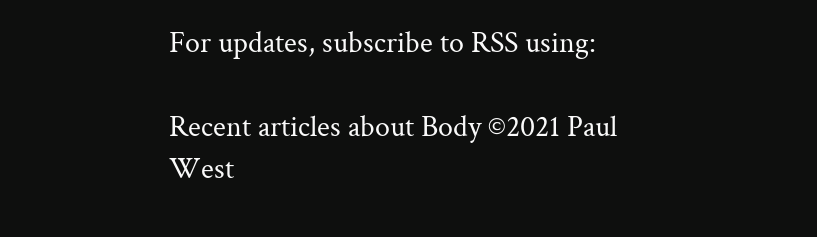For updates, subscribe to RSS using:

Recent articles about Body ©2021 Paul West